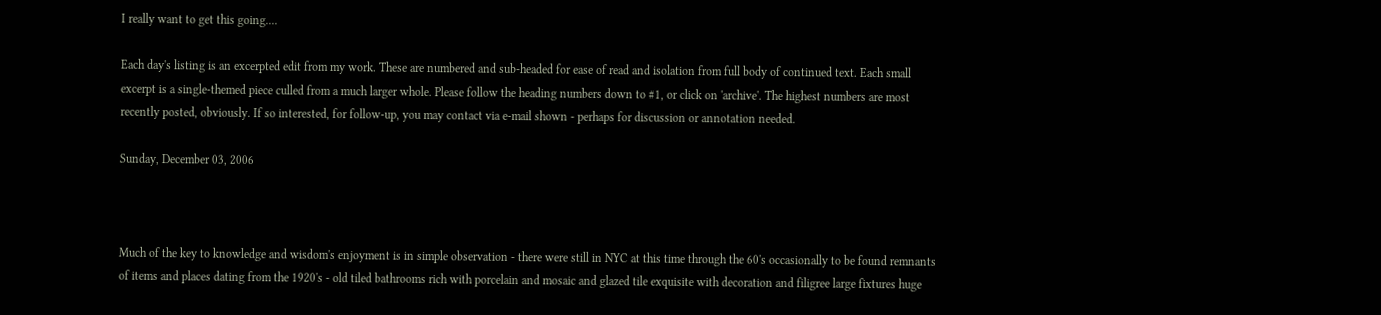I really want to get this going....

Each day's listing is an excerpted edit from my work. These are numbered and sub-headed for ease of read and isolation from full body of continued text. Each small excerpt is a single-themed piece culled from a much larger whole. Please follow the heading numbers down to #1, or click on 'archive'. The highest numbers are most recently posted, obviously. If so interested, for follow-up, you may contact via e-mail shown - perhaps for discussion or annotation needed.

Sunday, December 03, 2006



Much of the key to knowledge and wisdom's enjoyment is in simple observation - there were still in NYC at this time through the 60's occasionally to be found remnants of items and places dating from the 1920's - old tiled bathrooms rich with porcelain and mosaic and glazed tile exquisite with decoration and filigree large fixtures huge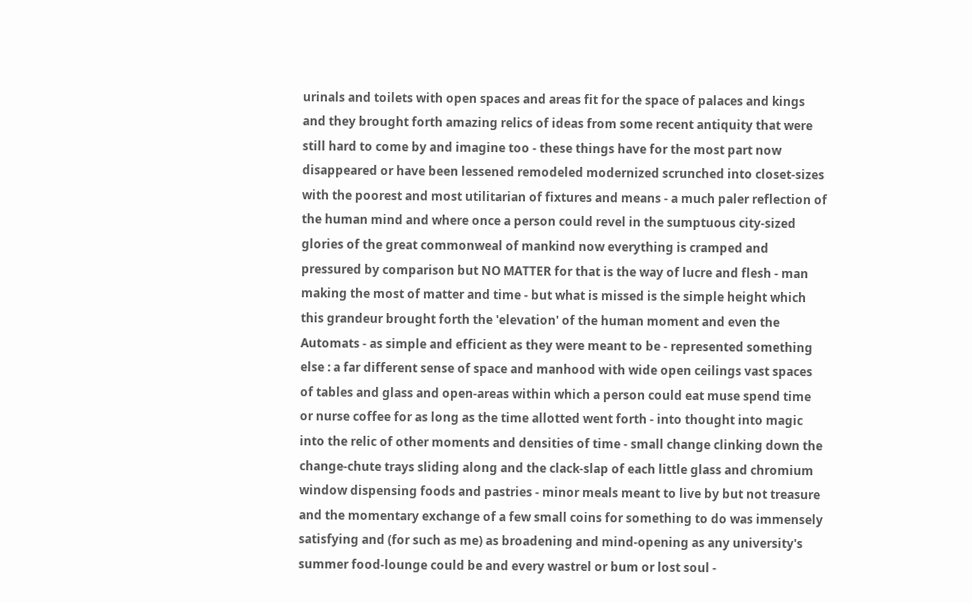urinals and toilets with open spaces and areas fit for the space of palaces and kings and they brought forth amazing relics of ideas from some recent antiquity that were still hard to come by and imagine too - these things have for the most part now disappeared or have been lessened remodeled modernized scrunched into closet-sizes with the poorest and most utilitarian of fixtures and means - a much paler reflection of the human mind and where once a person could revel in the sumptuous city-sized glories of the great commonweal of mankind now everything is cramped and pressured by comparison but NO MATTER for that is the way of lucre and flesh - man making the most of matter and time - but what is missed is the simple height which this grandeur brought forth the 'elevation' of the human moment and even the Automats - as simple and efficient as they were meant to be - represented something else : a far different sense of space and manhood with wide open ceilings vast spaces of tables and glass and open-areas within which a person could eat muse spend time or nurse coffee for as long as the time allotted went forth - into thought into magic into the relic of other moments and densities of time - small change clinking down the change-chute trays sliding along and the clack-slap of each little glass and chromium window dispensing foods and pastries - minor meals meant to live by but not treasure and the momentary exchange of a few small coins for something to do was immensely satisfying and (for such as me) as broadening and mind-opening as any university's summer food-lounge could be and every wastrel or bum or lost soul -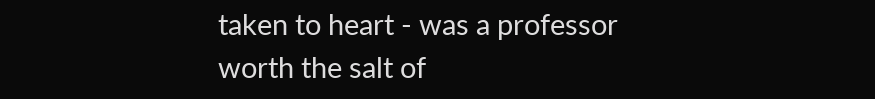taken to heart - was a professor worth the salt of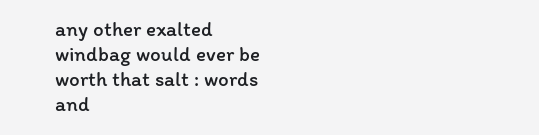any other exalted windbag would ever be worth that salt : words and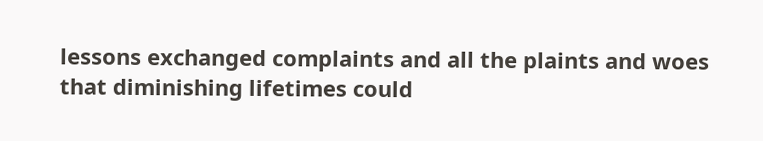lessons exchanged complaints and all the plaints and woes that diminishing lifetimes could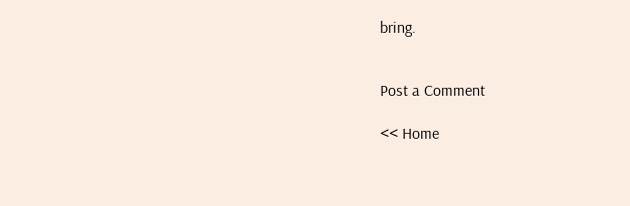bring.


Post a Comment

<< Home